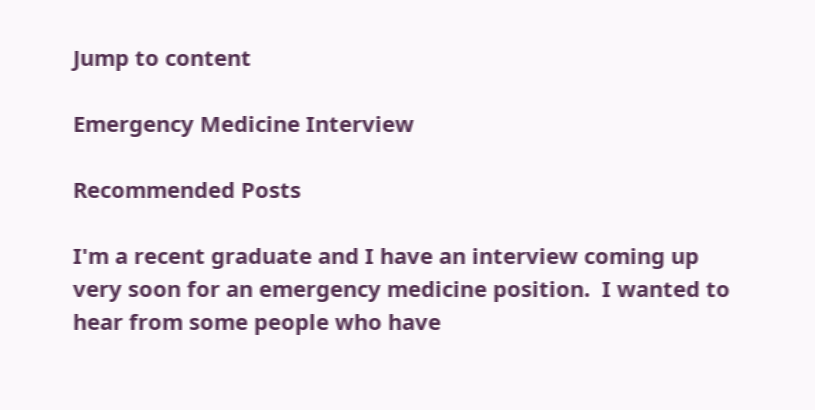Jump to content

Emergency Medicine Interview

Recommended Posts

I'm a recent graduate and I have an interview coming up very soon for an emergency medicine position.  I wanted to hear from some people who have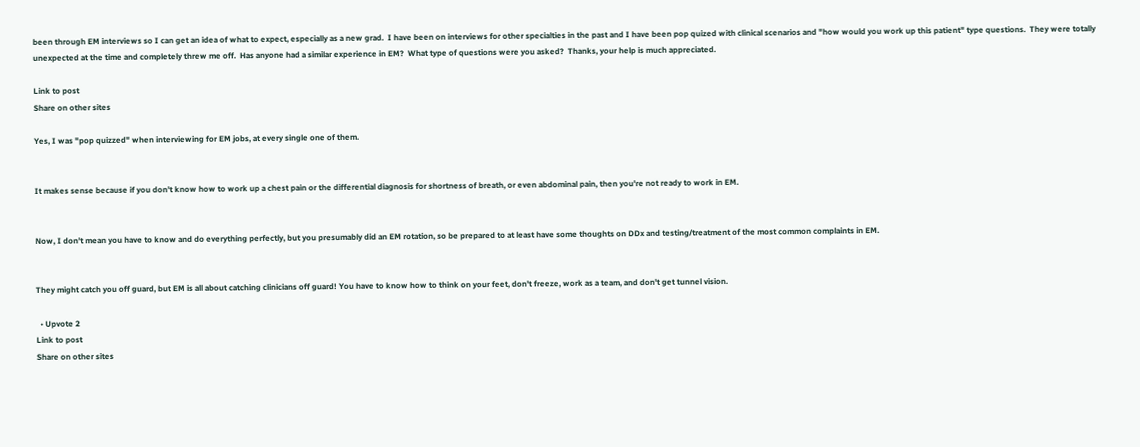been through EM interviews so I can get an idea of what to expect, especially as a new grad.  I have been on interviews for other specialties in the past and I have been pop quized with clinical scenarios and "how would you work up this patient" type questions.  They were totally unexpected at the time and completely threw me off.  Has anyone had a similar experience in EM?  What type of questions were you asked?  Thanks, your help is much appreciated.

Link to post
Share on other sites

Yes, I was "pop quizzed" when interviewing for EM jobs, at every single one of them.


It makes sense because if you don't know how to work up a chest pain or the differential diagnosis for shortness of breath, or even abdominal pain, then you're not ready to work in EM.


Now, I don't mean you have to know and do everything perfectly, but you presumably did an EM rotation, so be prepared to at least have some thoughts on DDx and testing/treatment of the most common complaints in EM.


They might catch you off guard, but EM is all about catching clinicians off guard! You have to know how to think on your feet, don't freeze, work as a team, and don't get tunnel vision.

  • Upvote 2
Link to post
Share on other sites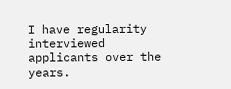I have regularity interviewed applicants over the years.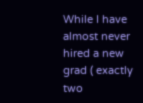While I have almost never hired a new grad ( exactly two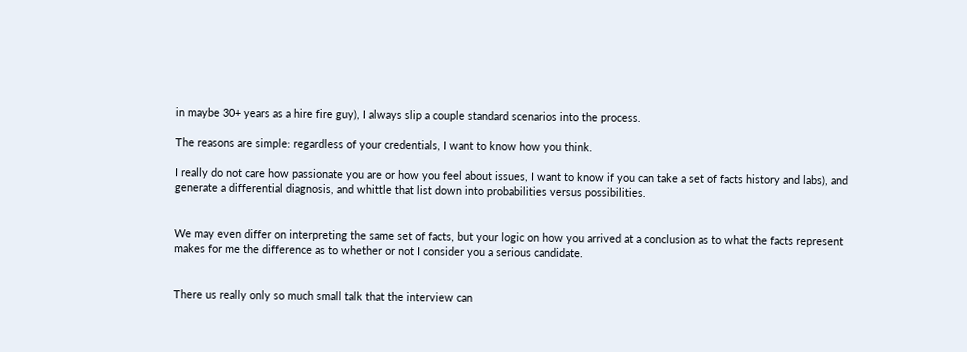in maybe 30+ years as a hire fire guy), I always slip a couple standard scenarios into the process.

The reasons are simple: regardless of your credentials, I want to know how you think.

I really do not care how passionate you are or how you feel about issues, I want to know if you can take a set of facts history and labs), and generate a differential diagnosis, and whittle that list down into probabilities versus possibilities.


We may even differ on interpreting the same set of facts, but your logic on how you arrived at a conclusion as to what the facts represent makes for me the difference as to whether or not I consider you a serious candidate.


There us really only so much small talk that the interview can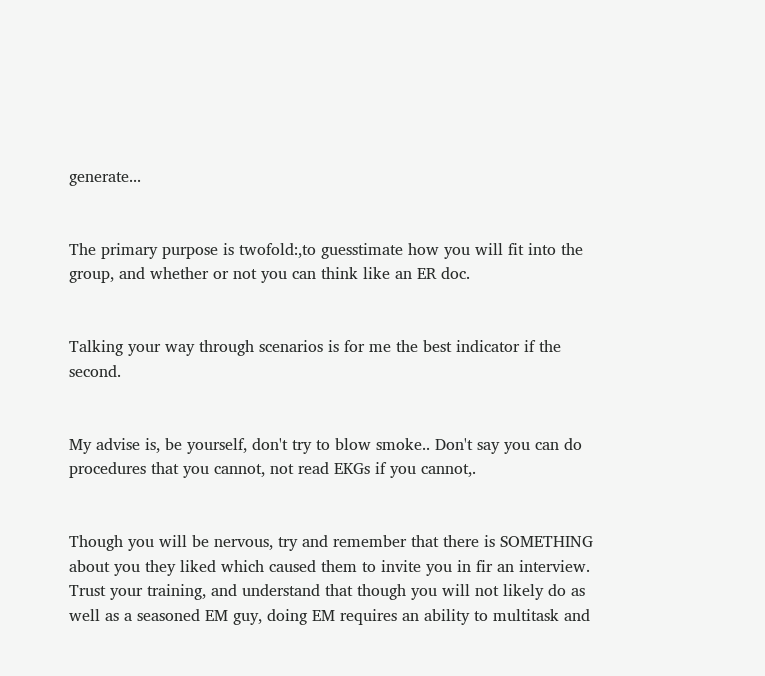generate...


The primary purpose is twofold:,to guesstimate how you will fit into the group, and whether or not you can think like an ER doc.


Talking your way through scenarios is for me the best indicator if the second.


My advise is, be yourself, don't try to blow smoke.. Don't say you can do procedures that you cannot, not read EKGs if you cannot,.


Though you will be nervous, try and remember that there is SOMETHING about you they liked which caused them to invite you in fir an interview. Trust your training, and understand that though you will not likely do as well as a seasoned EM guy, doing EM requires an ability to multitask and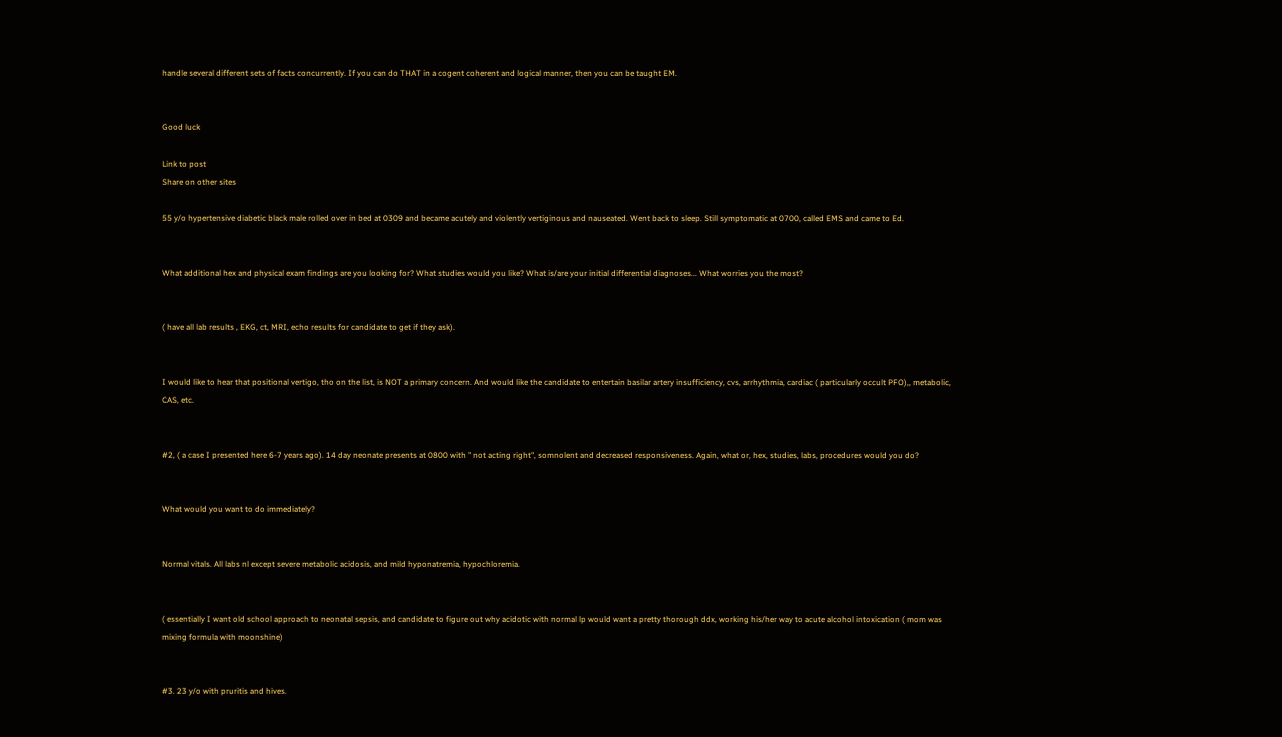handle several different sets of facts concurrently. If you can do THAT in a cogent coherent and logical manner, then you can be taught EM.


Good luck

Link to post
Share on other sites

55 y/o hypertensive diabetic black male rolled over in bed at 0309 and became acutely and violently vertiginous and nauseated. Went back to sleep. Still symptomatic at 0700, called EMS and came to Ed.


What additional hex and physical exam findings are you looking for? What studies would you like? What is/are your initial differential diagnoses... What worries you the most?


( have all lab results , EKG, ct, MRI, echo results for candidate to get if they ask).


I would like to hear that positional vertigo, tho on the list, is NOT a primary concern. And would like the candidate to entertain basilar artery insufficiency, cvs, arrhythmia, cardiac ( particularly occult PFO),, metabolic, CAS, etc.


#2, ( a case I presented here 6-7 years ago). 14 day neonate presents at 0800 with " not acting right", somnolent and decreased responsiveness. Again, what or, hex, studies, labs, procedures would you do?


What would you want to do immediately?


Normal vitals. All labs nl except severe metabolic acidosis, and mild hyponatremia, hypochloremia.


( essentially I want old school approach to neonatal sepsis, and candidate to figure out why acidotic with normal lp would want a pretty thorough ddx, working his/her way to acute alcohol intoxication ( mom was mixing formula with moonshine)


#3. 23 y/o with pruritis and hives.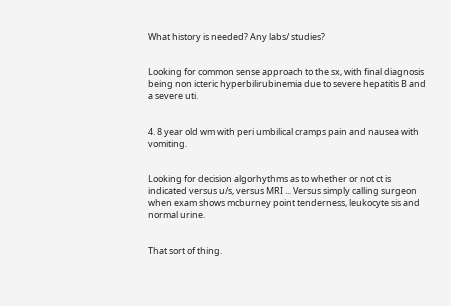What history is needed? Any labs/ studies?


Looking for common sense approach to the sx, with final diagnosis being non icteric hyperbilirubinemia due to severe hepatitis B and a severe uti.


4. 8 year old wm with peri umbilical cramps pain and nausea with vomiting.


Looking for decision algorhythms as to whether or not ct is indicated versus u/s, versus MRI ... Versus simply calling surgeon when exam shows mcburney point tenderness, leukocyte sis and normal urine.


That sort of thing.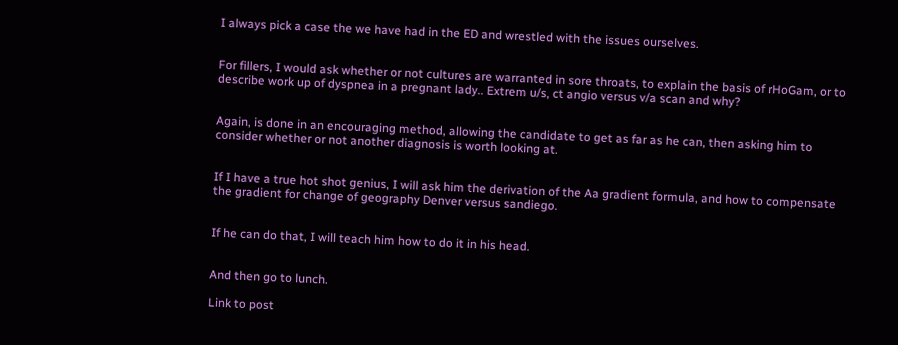I always pick a case the we have had in the ED and wrestled with the issues ourselves.


For fillers, I would ask whether or not cultures are warranted in sore throats, to explain the basis of rHoGam, or to describe work up of dyspnea in a pregnant lady.. Extrem u/s, ct angio versus v/a scan and why?


Again, is done in an encouraging method, allowing the candidate to get as far as he can, then asking him to consider whether or not another diagnosis is worth looking at.


If I have a true hot shot genius, I will ask him the derivation of the Aa gradient formula, and how to compensate the gradient for change of geography Denver versus sandiego.


If he can do that, I will teach him how to do it in his head.


And then go to lunch.

Link to post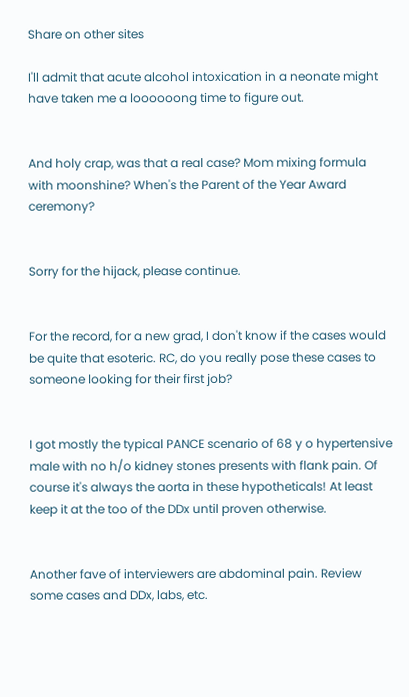Share on other sites

I'll admit that acute alcohol intoxication in a neonate might have taken me a loooooong time to figure out.


And holy crap, was that a real case? Mom mixing formula with moonshine? When's the Parent of the Year Award ceremony?


Sorry for the hijack, please continue.


For the record, for a new grad, I don't know if the cases would be quite that esoteric. RC, do you really pose these cases to someone looking for their first job?


I got mostly the typical PANCE scenario of 68 y o hypertensive male with no h/o kidney stones presents with flank pain. Of course it's always the aorta in these hypotheticals! At least keep it at the too of the DDx until proven otherwise.


Another fave of interviewers are abdominal pain. Review some cases and DDx, labs, etc.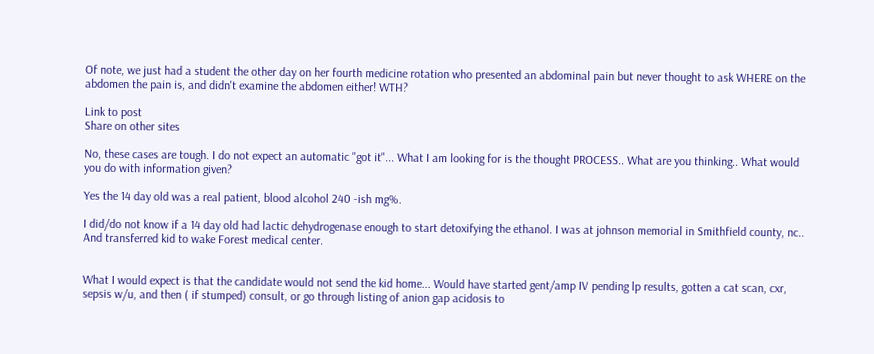Of note, we just had a student the other day on her fourth medicine rotation who presented an abdominal pain but never thought to ask WHERE on the abdomen the pain is, and didn't examine the abdomen either! WTH?

Link to post
Share on other sites

No, these cases are tough. I do not expect an automatic "got it"... What I am looking for is the thought PROCESS.. What are you thinking.. What would you do with information given?

Yes the 14 day old was a real patient, blood alcohol 240 -ish mg%.

I did/do not know if a 14 day old had lactic dehydrogenase enough to start detoxifying the ethanol. I was at johnson memorial in Smithfield county, nc.. And transferred kid to wake Forest medical center.


What I would expect is that the candidate would not send the kid home... Would have started gent/amp IV pending lp results, gotten a cat scan, cxr, sepsis w/u, and then ( if stumped) consult, or go through listing of anion gap acidosis to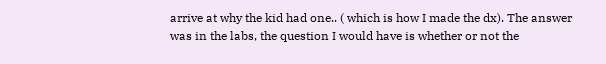arrive at why the kid had one.. ( which is how I made the dx). The answer was in the labs, the question I would have is whether or not the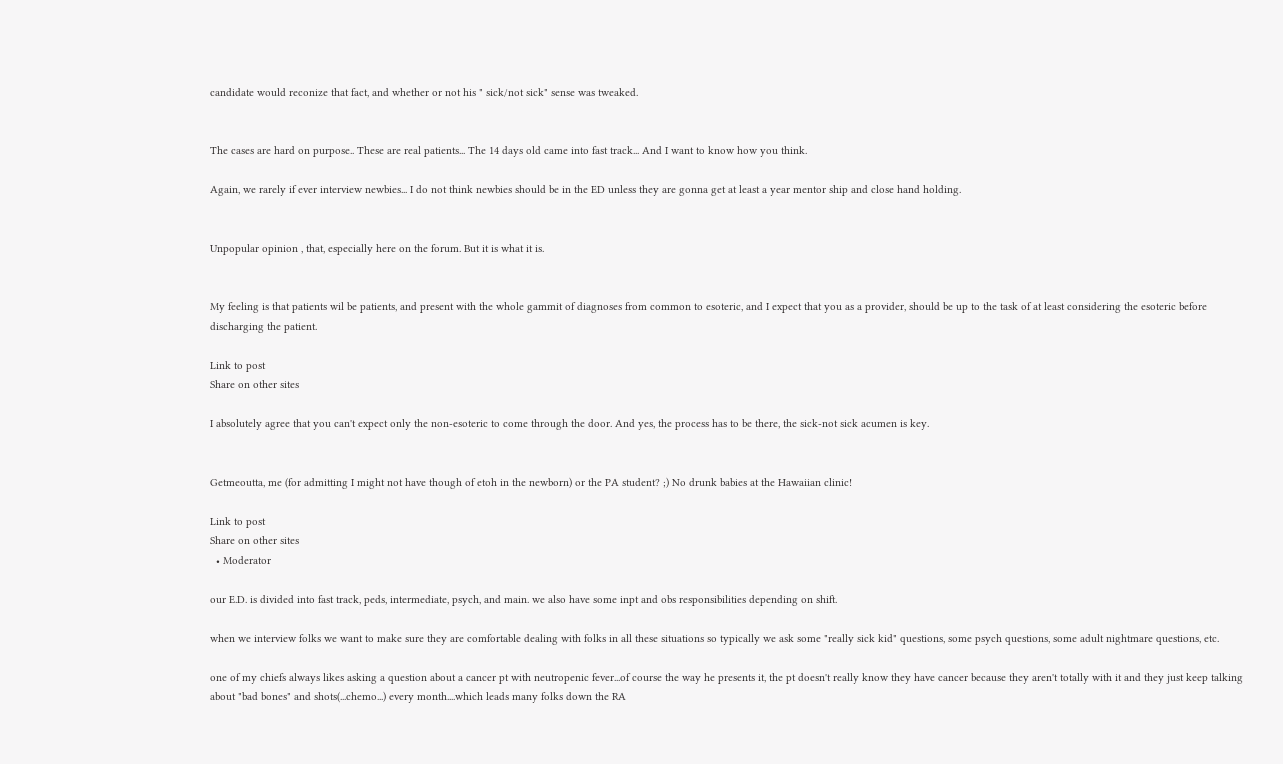candidate would reconize that fact, and whether or not his " sick/not sick" sense was tweaked.


The cases are hard on purpose.. These are real patients... The 14 days old came into fast track... And I want to know how you think.

Again, we rarely if ever interview newbies... I do not think newbies should be in the ED unless they are gonna get at least a year mentor ship and close hand holding.


Unpopular opinion , that, especially here on the forum. But it is what it is.


My feeling is that patients wil be patients, and present with the whole gammit of diagnoses from common to esoteric, and I expect that you as a provider, should be up to the task of at least considering the esoteric before discharging the patient.

Link to post
Share on other sites

I absolutely agree that you can't expect only the non-esoteric to come through the door. And yes, the process has to be there, the sick-not sick acumen is key.


Getmeoutta, me (for admitting I might not have though of etoh in the newborn) or the PA student? ;) No drunk babies at the Hawaiian clinic!

Link to post
Share on other sites
  • Moderator

our E.D. is divided into fast track, peds, intermediate, psych, and main. we also have some inpt and obs responsibilities depending on shift.

when we interview folks we want to make sure they are comfortable dealing with folks in all these situations so typically we ask some "really sick kid" questions, some psych questions, some adult nightmare questions, etc.

one of my chiefs always likes asking a question about a cancer pt with neutropenic fever...of course the way he presents it, the pt doesn't really know they have cancer because they aren't totally with it and they just keep talking about "bad bones" and shots(...chemo...) every month....which leads many folks down the RA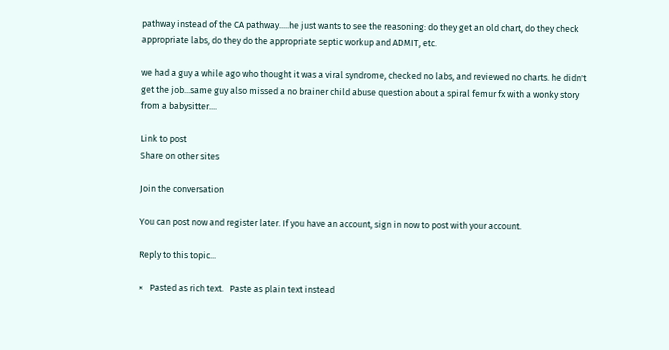pathway instead of the CA pathway.....he just wants to see the reasoning: do they get an old chart, do they check appropriate labs, do they do the appropriate septic workup and ADMIT, etc.

we had a guy a while ago who thought it was a viral syndrome, checked no labs, and reviewed no charts. he didn't get the job...same guy also missed a no brainer child abuse question about a spiral femur fx with a wonky story from a babysitter....

Link to post
Share on other sites

Join the conversation

You can post now and register later. If you have an account, sign in now to post with your account.

Reply to this topic...

×   Pasted as rich text.   Paste as plain text instead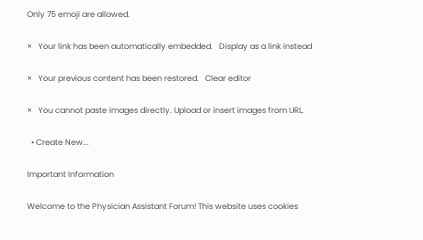Only 75 emoji are allowed.

×   Your link has been automatically embedded.   Display as a link instead

×   Your previous content has been restored.   Clear editor

×   You cannot paste images directly. Upload or insert images from URL.

  • Create New...

Important Information

Welcome to the Physician Assistant Forum! This website uses cookies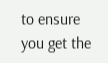to ensure you get the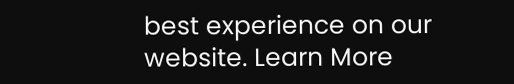best experience on our website. Learn More